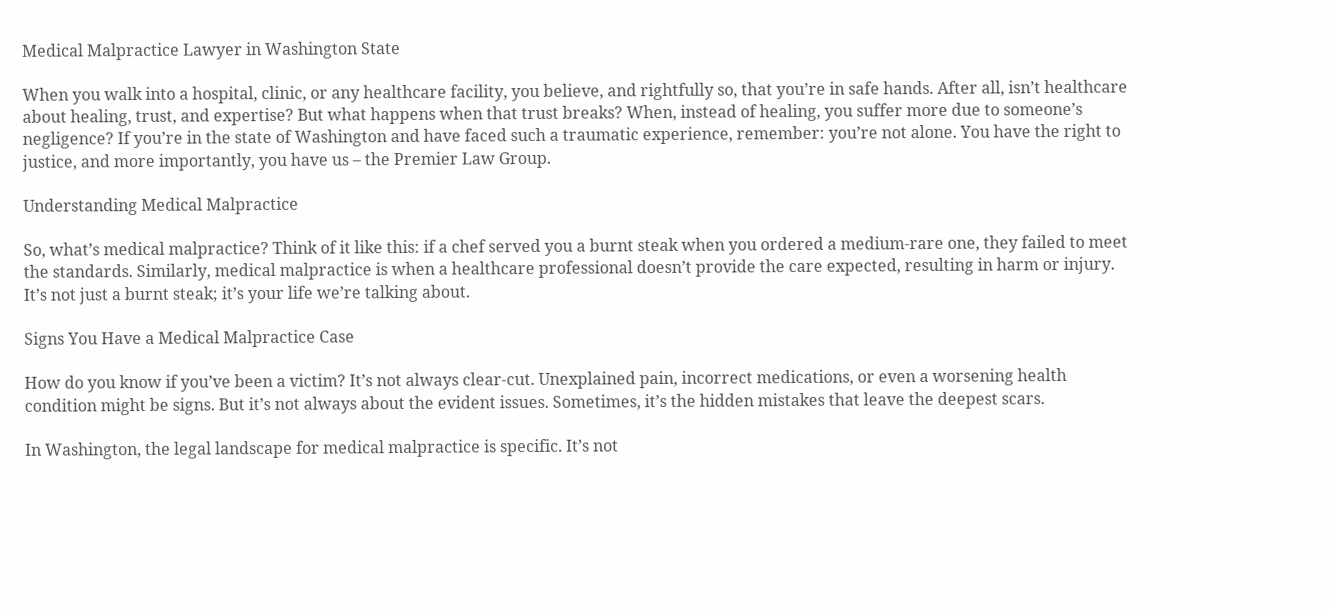Medical Malpractice Lawyer in Washington State

When you walk into a hospital, clinic, or any healthcare facility, you believe, and rightfully so, that you’re in safe hands. After all, isn’t healthcare about healing, trust, and expertise? But what happens when that trust breaks? When, instead of healing, you suffer more due to someone’s negligence? If you’re in the state of Washington and have faced such a traumatic experience, remember: you’re not alone. You have the right to justice, and more importantly, you have us – the Premier Law Group.

Understanding Medical Malpractice

So, what’s medical malpractice? Think of it like this: if a chef served you a burnt steak when you ordered a medium-rare one, they failed to meet the standards. Similarly, medical malpractice is when a healthcare professional doesn’t provide the care expected, resulting in harm or injury. It’s not just a burnt steak; it’s your life we’re talking about.

Signs You Have a Medical Malpractice Case

How do you know if you’ve been a victim? It’s not always clear-cut. Unexplained pain, incorrect medications, or even a worsening health condition might be signs. But it’s not always about the evident issues. Sometimes, it’s the hidden mistakes that leave the deepest scars.

In Washington, the legal landscape for medical malpractice is specific. It’s not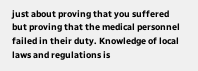just about proving that you suffered but proving that the medical personnel failed in their duty. Knowledge of local laws and regulations is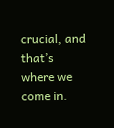crucial, and that’s where we come in.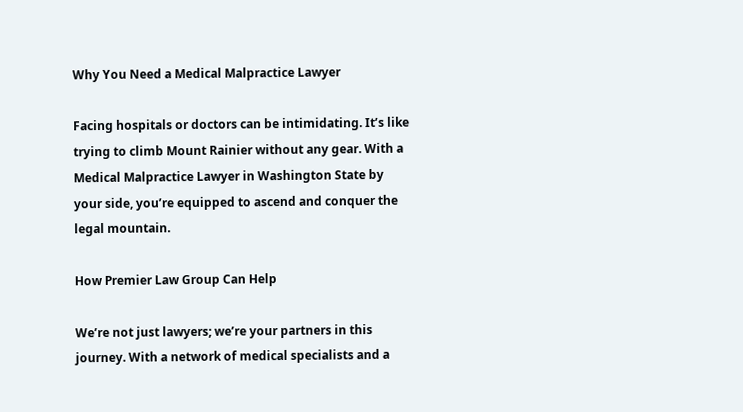Why You Need a Medical Malpractice Lawyer

Facing hospitals or doctors can be intimidating. It’s like trying to climb Mount Rainier without any gear. With a Medical Malpractice Lawyer in Washington State by your side, you’re equipped to ascend and conquer the legal mountain.

How Premier Law Group Can Help

We’re not just lawyers; we’re your partners in this journey. With a network of medical specialists and a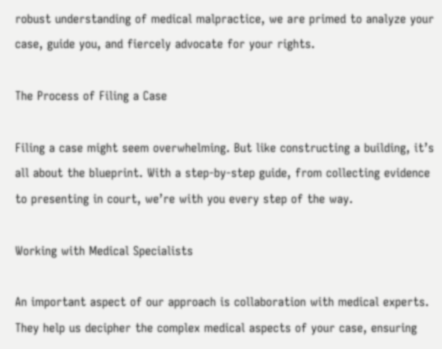robust understanding of medical malpractice, we are primed to analyze your case, guide you, and fiercely advocate for your rights.

The Process of Filing a Case

Filing a case might seem overwhelming. But like constructing a building, it’s all about the blueprint. With a step-by-step guide, from collecting evidence to presenting in court, we’re with you every step of the way.

Working with Medical Specialists

An important aspect of our approach is collaboration with medical experts. They help us decipher the complex medical aspects of your case, ensuring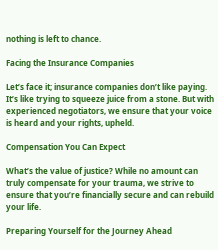nothing is left to chance.

Facing the Insurance Companies

Let’s face it; insurance companies don’t like paying. It’s like trying to squeeze juice from a stone. But with experienced negotiators, we ensure that your voice is heard and your rights, upheld.

Compensation You Can Expect

What’s the value of justice? While no amount can truly compensate for your trauma, we strive to ensure that you’re financially secure and can rebuild your life.

Preparing Yourself for the Journey Ahead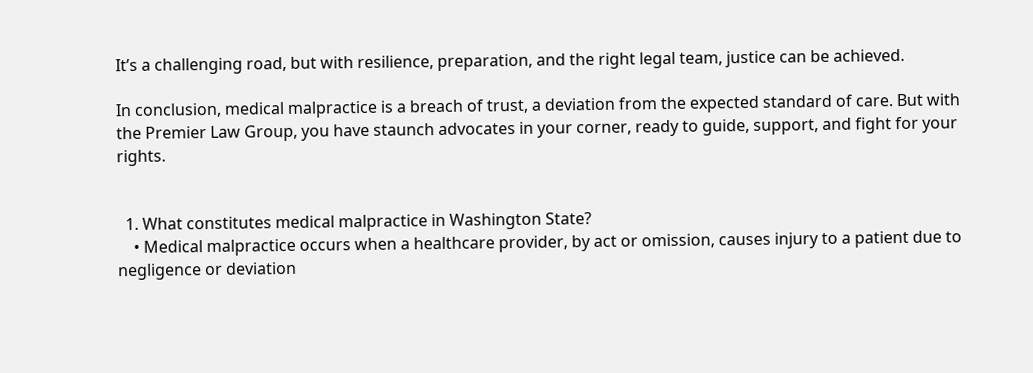It’s a challenging road, but with resilience, preparation, and the right legal team, justice can be achieved.

In conclusion, medical malpractice is a breach of trust, a deviation from the expected standard of care. But with the Premier Law Group, you have staunch advocates in your corner, ready to guide, support, and fight for your rights.


  1. What constitutes medical malpractice in Washington State?
    • Medical malpractice occurs when a healthcare provider, by act or omission, causes injury to a patient due to negligence or deviation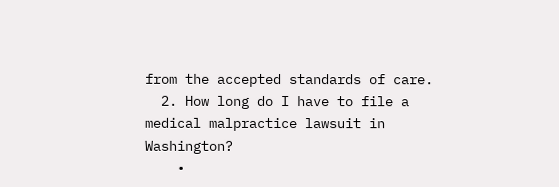from the accepted standards of care.
  2. How long do I have to file a medical malpractice lawsuit in Washington?
    •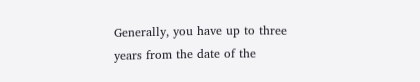Generally, you have up to three years from the date of the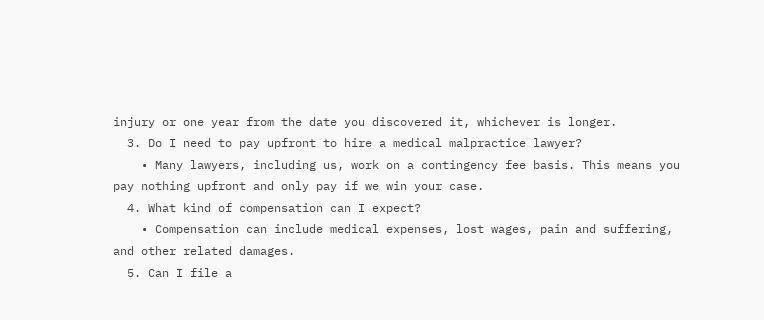injury or one year from the date you discovered it, whichever is longer.
  3. Do I need to pay upfront to hire a medical malpractice lawyer?
    • Many lawyers, including us, work on a contingency fee basis. This means you pay nothing upfront and only pay if we win your case.
  4. What kind of compensation can I expect?
    • Compensation can include medical expenses, lost wages, pain and suffering, and other related damages.
  5. Can I file a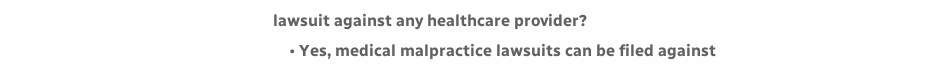lawsuit against any healthcare provider?
    • Yes, medical malpractice lawsuits can be filed against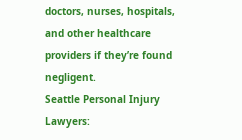doctors, nurses, hospitals, and other healthcare providers if they’re found negligent.
Seattle Personal Injury Lawyers: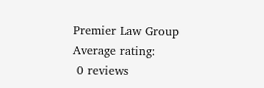Premier Law Group
Average rating:
 0 reviews